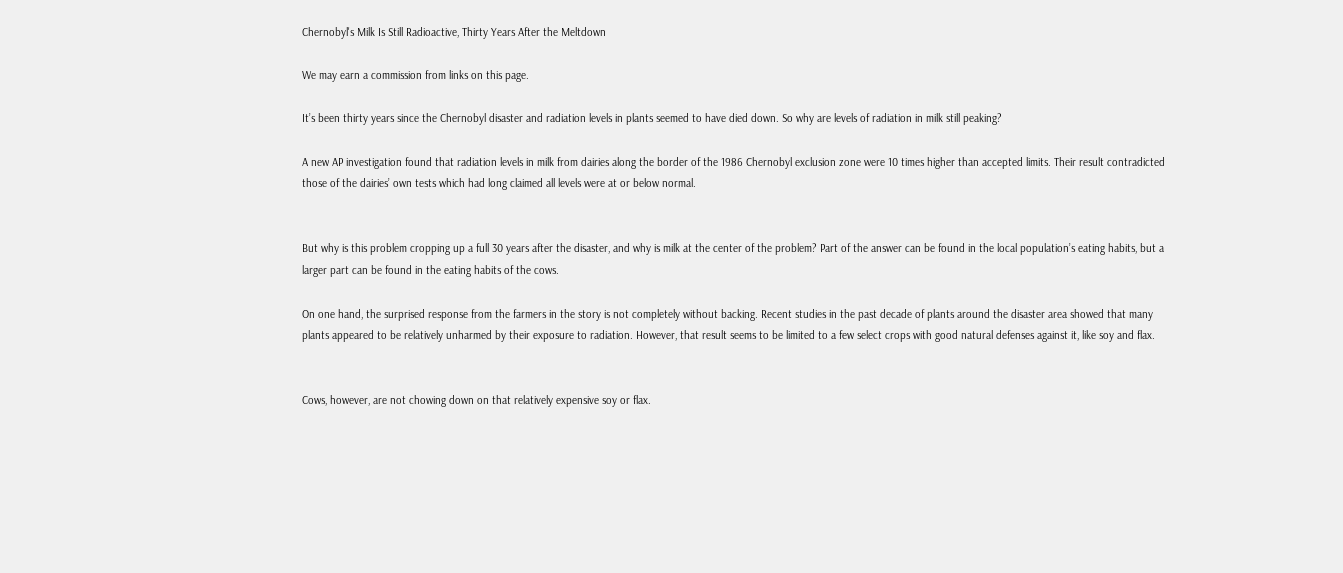Chernobyl's Milk Is Still Radioactive, Thirty Years After the Meltdown

We may earn a commission from links on this page.

It’s been thirty years since the Chernobyl disaster and radiation levels in plants seemed to have died down. So why are levels of radiation in milk still peaking?

A new AP investigation found that radiation levels in milk from dairies along the border of the 1986 Chernobyl exclusion zone were 10 times higher than accepted limits. Their result contradicted those of the dairies’ own tests which had long claimed all levels were at or below normal.


But why is this problem cropping up a full 30 years after the disaster, and why is milk at the center of the problem? Part of the answer can be found in the local population’s eating habits, but a larger part can be found in the eating habits of the cows.

On one hand, the surprised response from the farmers in the story is not completely without backing. Recent studies in the past decade of plants around the disaster area showed that many plants appeared to be relatively unharmed by their exposure to radiation. However, that result seems to be limited to a few select crops with good natural defenses against it, like soy and flax.


Cows, however, are not chowing down on that relatively expensive soy or flax.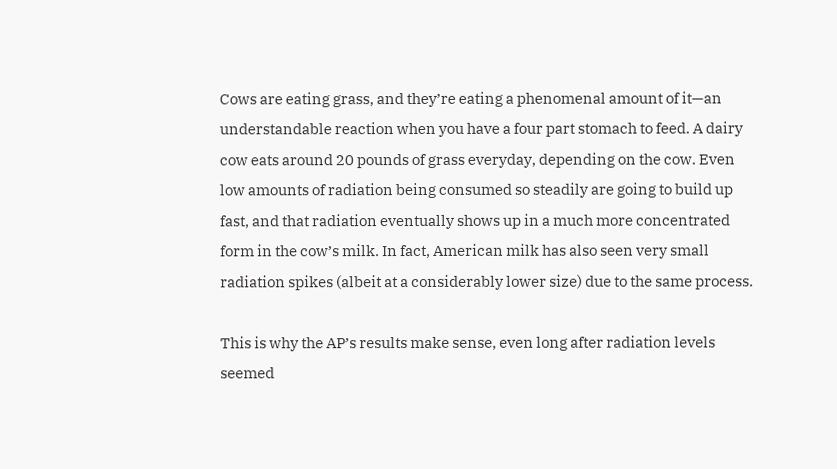Cows are eating grass, and they’re eating a phenomenal amount of it—an understandable reaction when you have a four part stomach to feed. A dairy cow eats around 20 pounds of grass everyday, depending on the cow. Even low amounts of radiation being consumed so steadily are going to build up fast, and that radiation eventually shows up in a much more concentrated form in the cow’s milk. In fact, American milk has also seen very small radiation spikes (albeit at a considerably lower size) due to the same process.

This is why the AP’s results make sense, even long after radiation levels seemed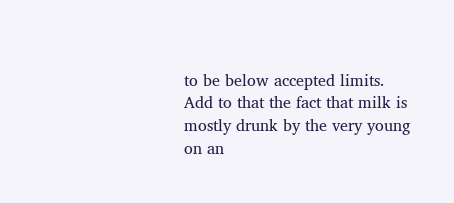to be below accepted limits. Add to that the fact that milk is mostly drunk by the very young on an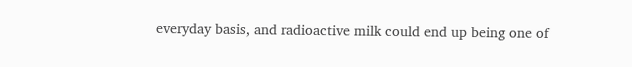everyday basis, and radioactive milk could end up being one of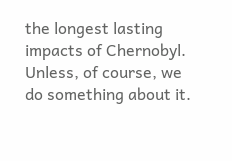the longest lasting impacts of Chernobyl. Unless, of course, we do something about it.